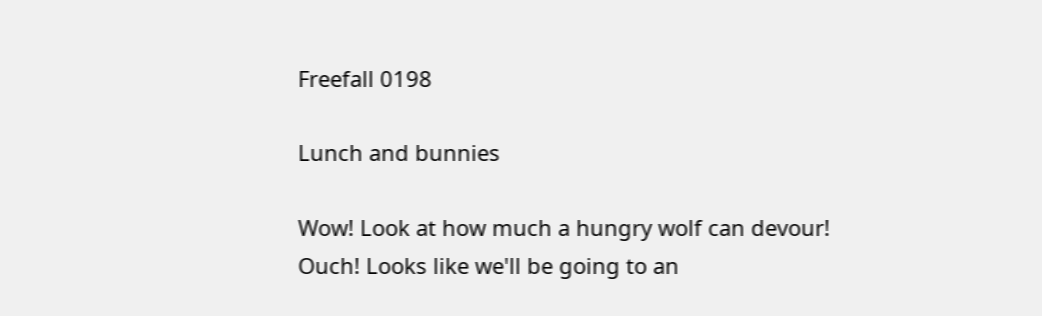Freefall 0198

Lunch and bunnies

Wow! Look at how much a hungry wolf can devour!
Ouch! Looks like we'll be going to an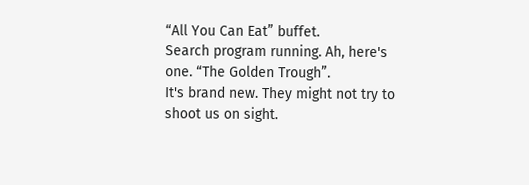“All You Can Eat” buffet.
Search program running. Ah, here's one. “The Golden Trough”.
It's brand new. They might not try to shoot us on sight.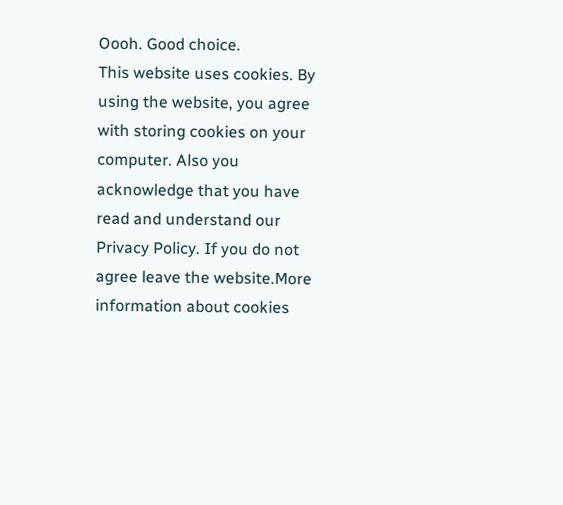Oooh. Good choice.
This website uses cookies. By using the website, you agree with storing cookies on your computer. Also you acknowledge that you have read and understand our Privacy Policy. If you do not agree leave the website.More information about cookies